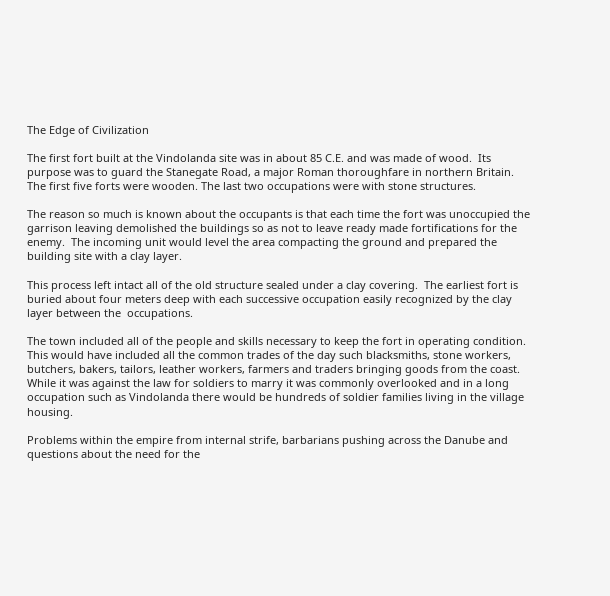The Edge of Civilization

The first fort built at the Vindolanda site was in about 85 C.E. and was made of wood.  Its purpose was to guard the Stanegate Road, a major Roman thoroughfare in northern Britain.  The first five forts were wooden. The last two occupations were with stone structures.

The reason so much is known about the occupants is that each time the fort was unoccupied the garrison leaving demolished the buildings so as not to leave ready made fortifications for the enemy.  The incoming unit would level the area compacting the ground and prepared the building site with a clay layer.

This process left intact all of the old structure sealed under a clay covering.  The earliest fort is buried about four meters deep with each successive occupation easily recognized by the clay layer between the  occupations.

The town included all of the people and skills necessary to keep the fort in operating condition.  This would have included all the common trades of the day such blacksmiths, stone workers, butchers, bakers, tailors, leather workers, farmers and traders bringing goods from the coast.  While it was against the law for soldiers to marry it was commonly overlooked and in a long occupation such as Vindolanda there would be hundreds of soldier families living in the village housing.

Problems within the empire from internal strife, barbarians pushing across the Danube and questions about the need for the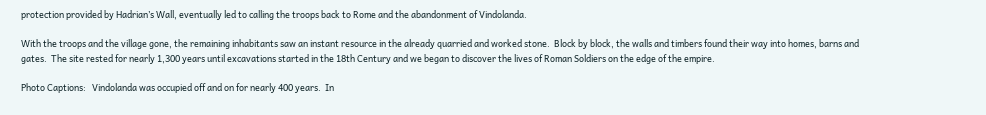protection provided by Hadrian’s Wall, eventually led to calling the troops back to Rome and the abandonment of Vindolanda.

With the troops and the village gone, the remaining inhabitants saw an instant resource in the already quarried and worked stone.  Block by block, the walls and timbers found their way into homes, barns and gates.  The site rested for nearly 1,300 years until excavations started in the 18th Century and we began to discover the lives of Roman Soldiers on the edge of the empire.

Photo Captions:   Vindolanda was occupied off and on for nearly 400 years.  In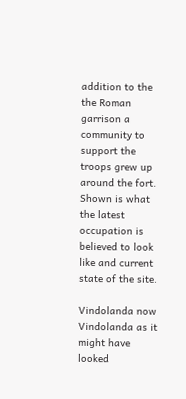addition to the the Roman garrison a community to support the troops grew up around the fort.  Shown is what the latest occupation is believed to look like and current state of the site.

Vindolanda now
Vindolanda as it might have looked